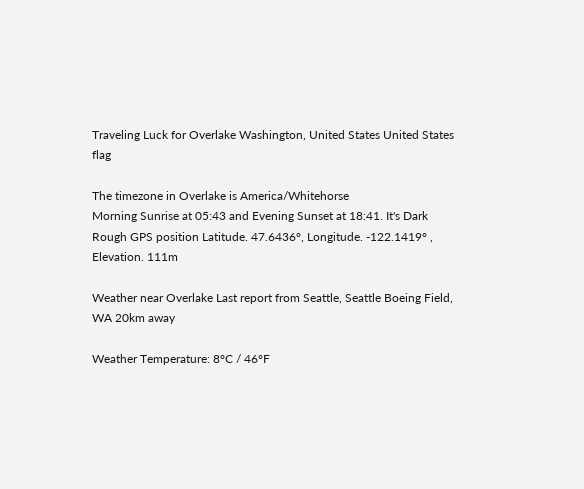Traveling Luck for Overlake Washington, United States United States flag

The timezone in Overlake is America/Whitehorse
Morning Sunrise at 05:43 and Evening Sunset at 18:41. It's Dark
Rough GPS position Latitude. 47.6436°, Longitude. -122.1419° , Elevation. 111m

Weather near Overlake Last report from Seattle, Seattle Boeing Field, WA 20km away

Weather Temperature: 8°C / 46°F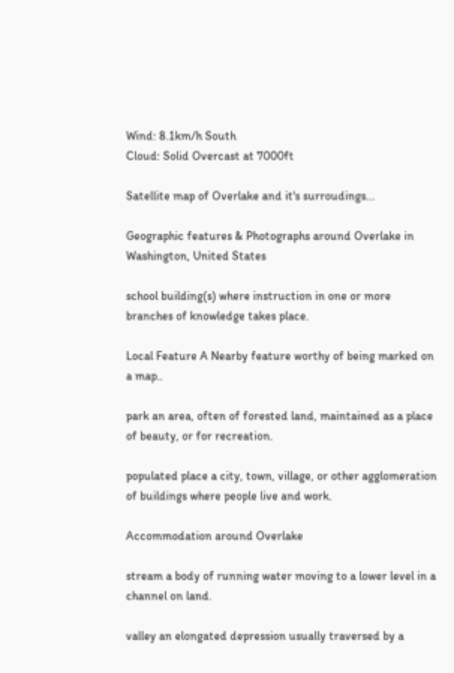Wind: 8.1km/h South
Cloud: Solid Overcast at 7000ft

Satellite map of Overlake and it's surroudings...

Geographic features & Photographs around Overlake in Washington, United States

school building(s) where instruction in one or more branches of knowledge takes place.

Local Feature A Nearby feature worthy of being marked on a map..

park an area, often of forested land, maintained as a place of beauty, or for recreation.

populated place a city, town, village, or other agglomeration of buildings where people live and work.

Accommodation around Overlake

stream a body of running water moving to a lower level in a channel on land.

valley an elongated depression usually traversed by a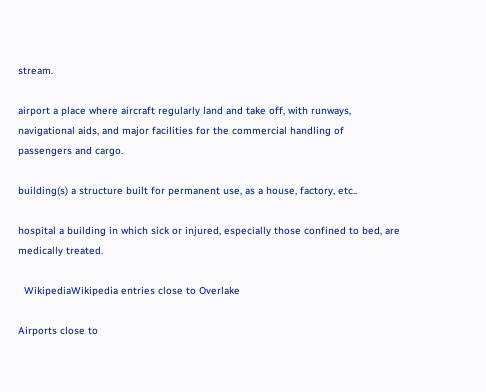stream.

airport a place where aircraft regularly land and take off, with runways, navigational aids, and major facilities for the commercial handling of passengers and cargo.

building(s) a structure built for permanent use, as a house, factory, etc..

hospital a building in which sick or injured, especially those confined to bed, are medically treated.

  WikipediaWikipedia entries close to Overlake

Airports close to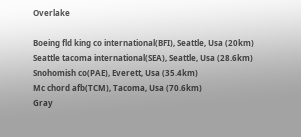Overlake

Boeing fld king co international(BFI), Seattle, Usa (20km)
Seattle tacoma international(SEA), Seattle, Usa (28.6km)
Snohomish co(PAE), Everett, Usa (35.4km)
Mc chord afb(TCM), Tacoma, Usa (70.6km)
Gray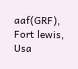aaf(GRF), Fort lewis, Usa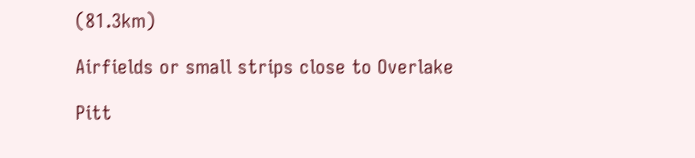(81.3km)

Airfields or small strips close to Overlake

Pitt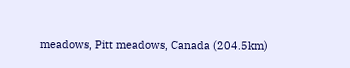meadows, Pitt meadows, Canada (204.5km)